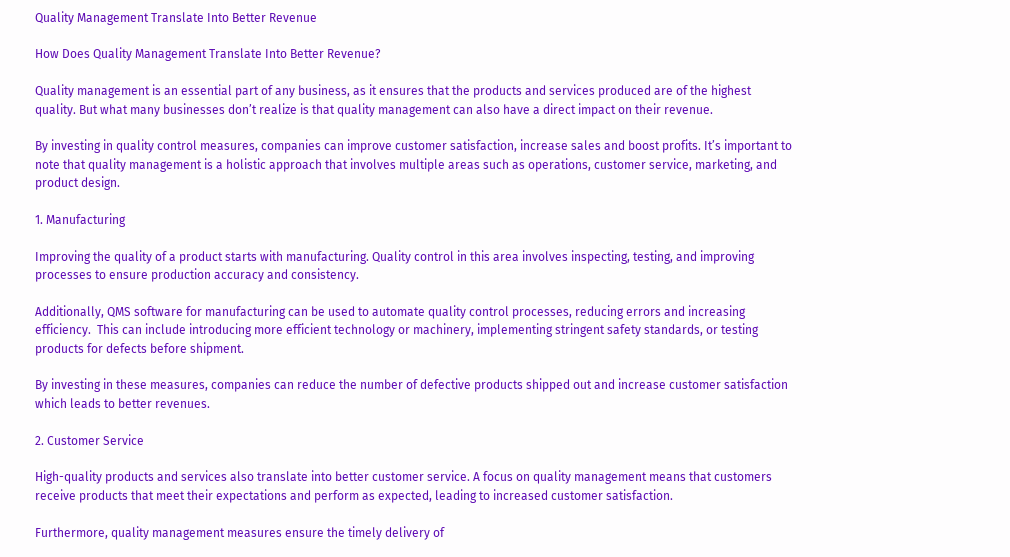Quality Management Translate Into Better Revenue

How Does Quality Management Translate Into Better Revenue?

Quality management is an essential part of any business, as it ensures that the products and services produced are of the highest quality. But what many businesses don’t realize is that quality management can also have a direct impact on their revenue.

By investing in quality control measures, companies can improve customer satisfaction, increase sales and boost profits. It’s important to note that quality management is a holistic approach that involves multiple areas such as operations, customer service, marketing, and product design.

1. Manufacturing

Improving the quality of a product starts with manufacturing. Quality control in this area involves inspecting, testing, and improving processes to ensure production accuracy and consistency.

Additionally, QMS software for manufacturing can be used to automate quality control processes, reducing errors and increasing efficiency.  This can include introducing more efficient technology or machinery, implementing stringent safety standards, or testing products for defects before shipment.

By investing in these measures, companies can reduce the number of defective products shipped out and increase customer satisfaction which leads to better revenues.

2. Customer Service

High-quality products and services also translate into better customer service. A focus on quality management means that customers receive products that meet their expectations and perform as expected, leading to increased customer satisfaction.

Furthermore, quality management measures ensure the timely delivery of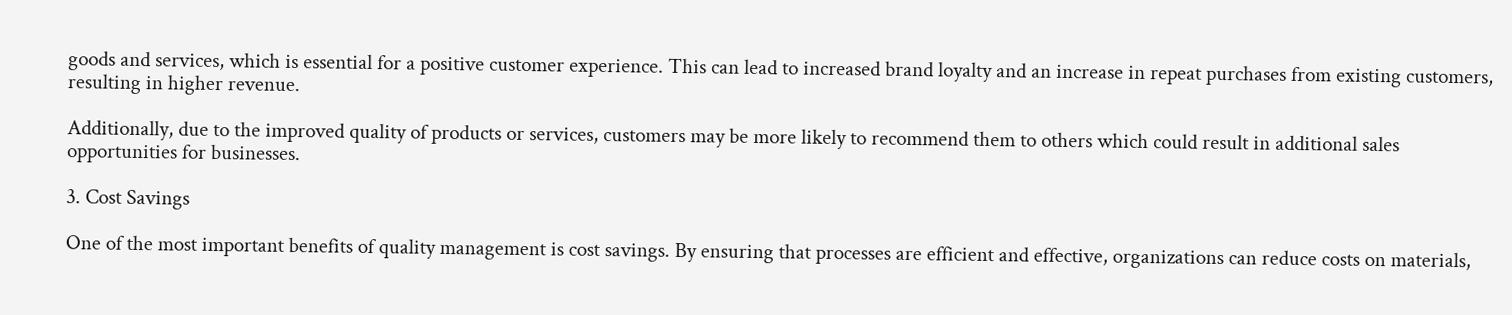goods and services, which is essential for a positive customer experience. This can lead to increased brand loyalty and an increase in repeat purchases from existing customers, resulting in higher revenue.

Additionally, due to the improved quality of products or services, customers may be more likely to recommend them to others which could result in additional sales opportunities for businesses.

3. Cost Savings

One of the most important benefits of quality management is cost savings. By ensuring that processes are efficient and effective, organizations can reduce costs on materials,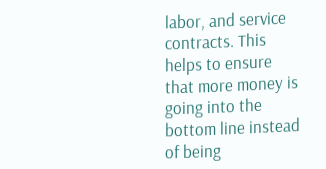labor, and service contracts. This helps to ensure that more money is going into the bottom line instead of being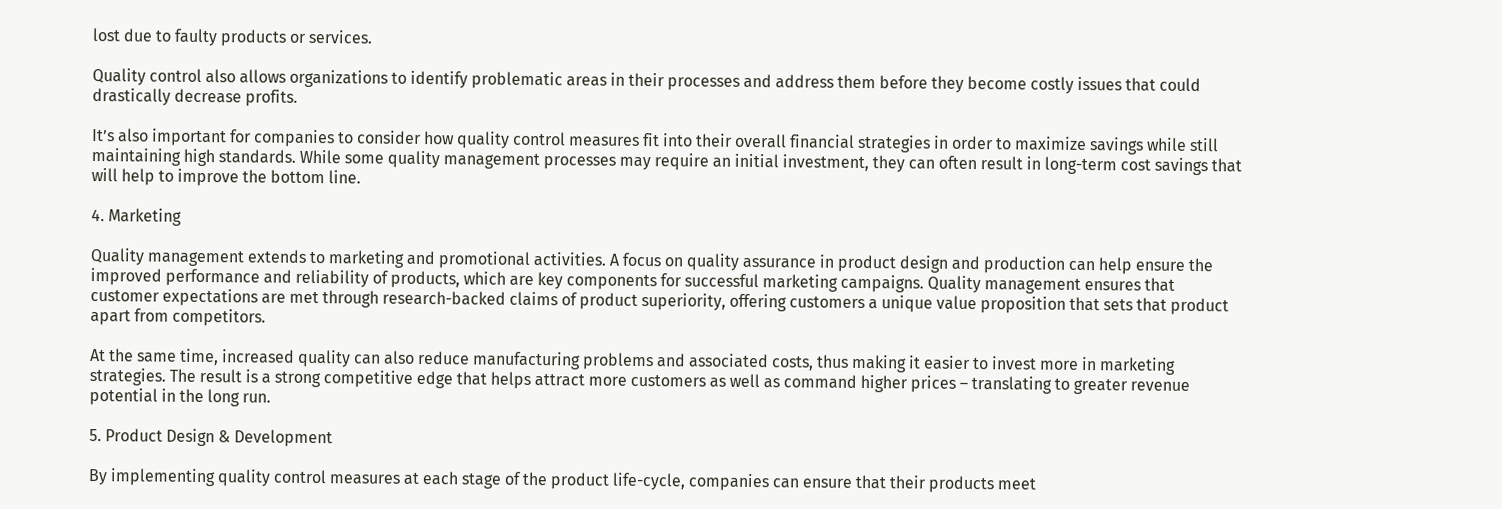lost due to faulty products or services.

Quality control also allows organizations to identify problematic areas in their processes and address them before they become costly issues that could drastically decrease profits.

It’s also important for companies to consider how quality control measures fit into their overall financial strategies in order to maximize savings while still maintaining high standards. While some quality management processes may require an initial investment, they can often result in long-term cost savings that will help to improve the bottom line.

4. Marketing

Quality management extends to marketing and promotional activities. A focus on quality assurance in product design and production can help ensure the improved performance and reliability of products, which are key components for successful marketing campaigns. Quality management ensures that customer expectations are met through research-backed claims of product superiority, offering customers a unique value proposition that sets that product apart from competitors.

At the same time, increased quality can also reduce manufacturing problems and associated costs, thus making it easier to invest more in marketing strategies. The result is a strong competitive edge that helps attract more customers as well as command higher prices – translating to greater revenue potential in the long run.

5. Product Design & Development

By implementing quality control measures at each stage of the product life-cycle, companies can ensure that their products meet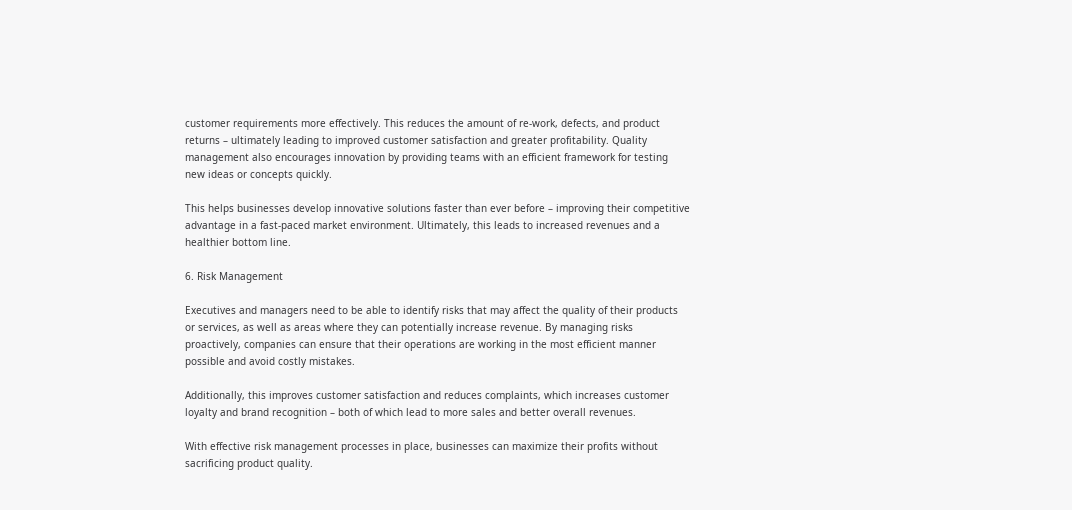customer requirements more effectively. This reduces the amount of re-work, defects, and product returns – ultimately leading to improved customer satisfaction and greater profitability. Quality management also encourages innovation by providing teams with an efficient framework for testing new ideas or concepts quickly.

This helps businesses develop innovative solutions faster than ever before – improving their competitive advantage in a fast-paced market environment. Ultimately, this leads to increased revenues and a healthier bottom line.

6. Risk Management

Executives and managers need to be able to identify risks that may affect the quality of their products or services, as well as areas where they can potentially increase revenue. By managing risks proactively, companies can ensure that their operations are working in the most efficient manner possible and avoid costly mistakes.

Additionally, this improves customer satisfaction and reduces complaints, which increases customer loyalty and brand recognition – both of which lead to more sales and better overall revenues.

With effective risk management processes in place, businesses can maximize their profits without sacrificing product quality.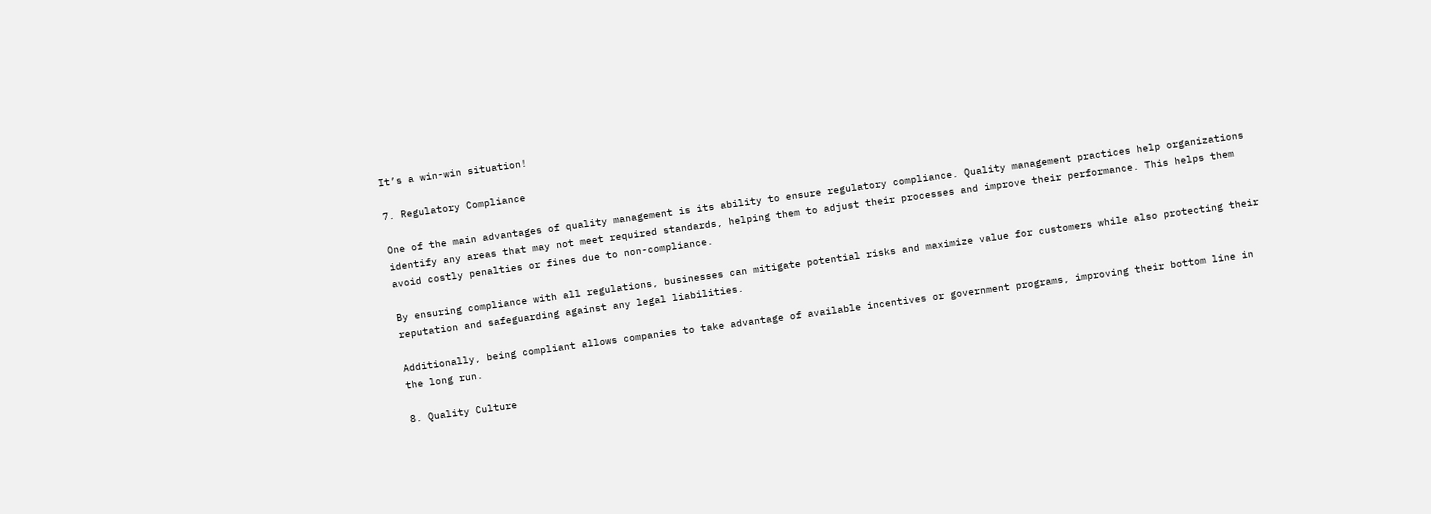It’s a win-win situation!

7. Regulatory Compliance

One of the main advantages of quality management is its ability to ensure regulatory compliance. Quality management practices help organizations identify any areas that may not meet required standards, helping them to adjust their processes and improve their performance. This helps them avoid costly penalties or fines due to non-compliance.

By ensuring compliance with all regulations, businesses can mitigate potential risks and maximize value for customers while also protecting their reputation and safeguarding against any legal liabilities.

Additionally, being compliant allows companies to take advantage of available incentives or government programs, improving their bottom line in the long run.

8. Quality Culture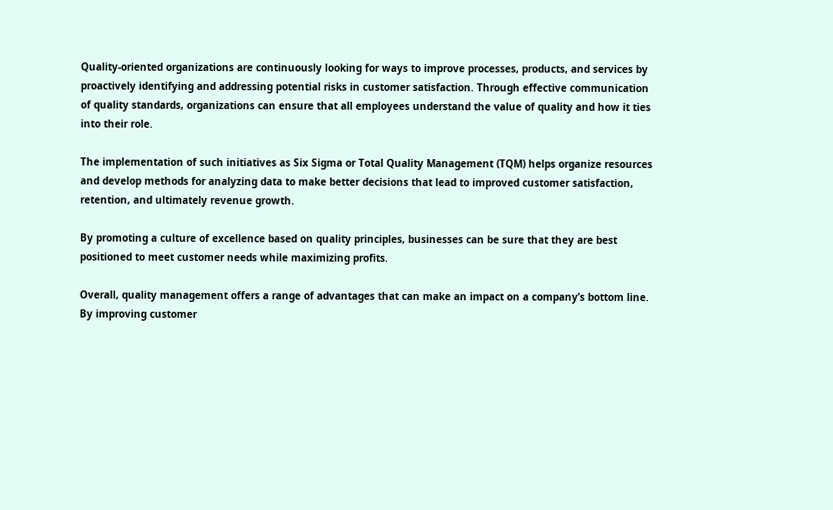Quality-oriented organizations are continuously looking for ways to improve processes, products, and services by proactively identifying and addressing potential risks in customer satisfaction. Through effective communication of quality standards, organizations can ensure that all employees understand the value of quality and how it ties into their role.

The implementation of such initiatives as Six Sigma or Total Quality Management (TQM) helps organize resources and develop methods for analyzing data to make better decisions that lead to improved customer satisfaction, retention, and ultimately revenue growth.

By promoting a culture of excellence based on quality principles, businesses can be sure that they are best positioned to meet customer needs while maximizing profits.

Overall, quality management offers a range of advantages that can make an impact on a company’s bottom line. By improving customer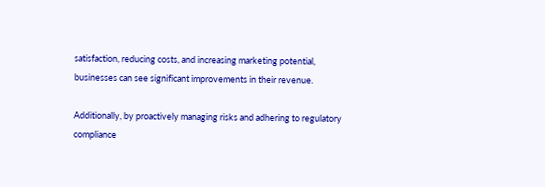satisfaction, reducing costs, and increasing marketing potential, businesses can see significant improvements in their revenue.

Additionally, by proactively managing risks and adhering to regulatory compliance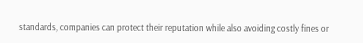standards, companies can protect their reputation while also avoiding costly fines or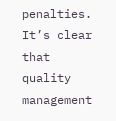penalties. It’s clear that quality management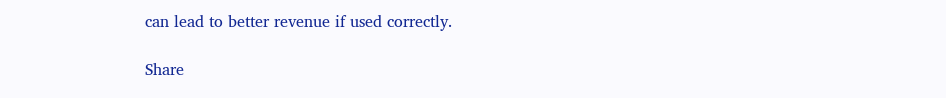can lead to better revenue if used correctly.

Share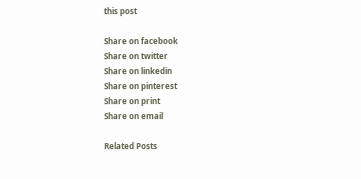this post

Share on facebook
Share on twitter
Share on linkedin
Share on pinterest
Share on print
Share on email

Related Posts